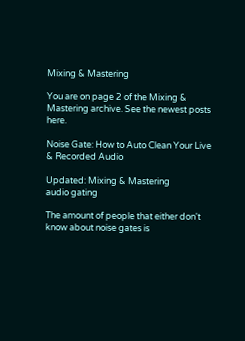Mixing & Mastering

You are on page 2 of the Mixing & Mastering archive. See the newest posts here.

Noise Gate: How to Auto Clean Your Live & Recorded Audio

Updated: Mixing & Mastering
audio gating

The amount of people that either don't know about noise gates is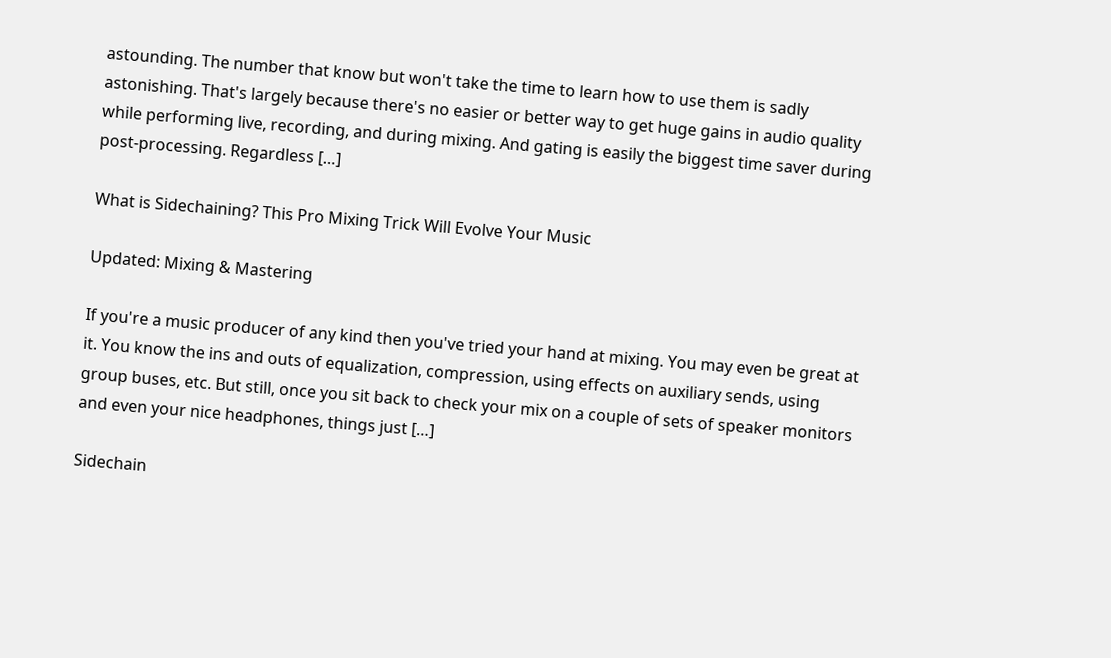astounding. The number that know but won't take the time to learn how to use them is sadly astonishing. That's largely because there's no easier or better way to get huge gains in audio quality while performing live, recording, and during mixing. And gating is easily the biggest time saver during post-processing. Regardless […]

What is Sidechaining? This Pro Mixing Trick Will Evolve Your Music

Updated: Mixing & Mastering

If you're a music producer of any kind then you've tried your hand at mixing. You may even be great at it. You know the ins and outs of equalization, compression, using effects on auxiliary sends, using group buses, etc. But still, once you sit back to check your mix on a couple of sets of speaker monitors and even your nice headphones, things just […]

Sidechain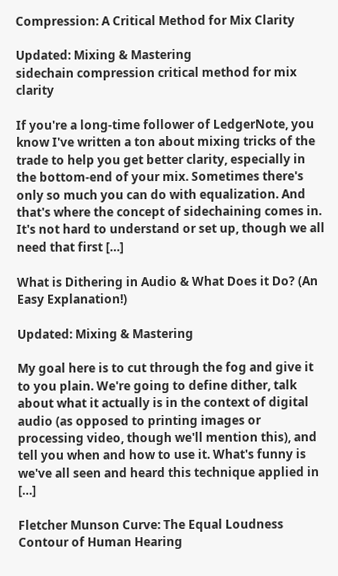Compression: A Critical Method for Mix Clarity

Updated: Mixing & Mastering
sidechain compression critical method for mix clarity

If you're a long-time follower of LedgerNote, you know I've written a ton about mixing tricks of the trade to help you get better clarity, especially in the bottom-end of your mix. Sometimes there's only so much you can do with equalization. And that's where the concept of sidechaining comes in. It's not hard to understand or set up, though we all need that first […]

What is Dithering in Audio & What Does it Do? (An Easy Explanation!)

Updated: Mixing & Mastering

My goal here is to cut through the fog and give it to you plain. We're going to define dither, talk about what it actually is in the context of digital audio (as opposed to printing images or processing video, though we'll mention this), and tell you when and how to use it. What's funny is we've all seen and heard this technique applied in […]

Fletcher Munson Curve: The Equal Loudness Contour of Human Hearing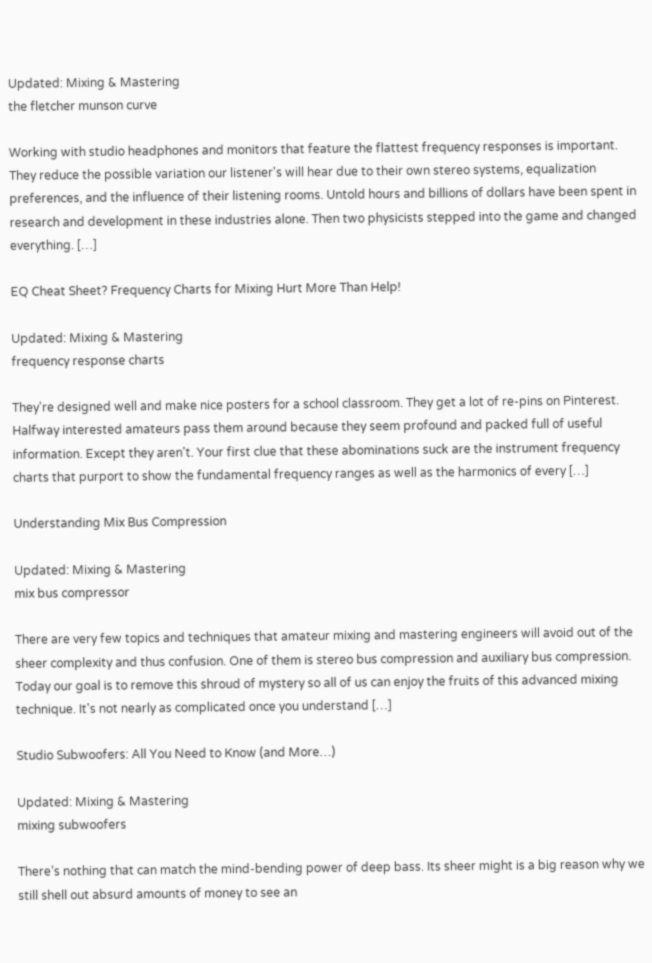Updated: Mixing & Mastering
the fletcher munson curve

Working with studio headphones and monitors that feature the flattest frequency responses is important. They reduce the possible variation our listener's will hear due to their own stereo systems, equalization preferences, and the influence of their listening rooms. Untold hours and billions of dollars have been spent in research and development in these industries alone. Then two physicists stepped into the game and changed everything. […]

EQ Cheat Sheet? Frequency Charts for Mixing Hurt More Than Help!

Updated: Mixing & Mastering
frequency response charts

They're designed well and make nice posters for a school classroom. They get a lot of re-pins on Pinterest. Halfway interested amateurs pass them around because they seem profound and packed full of useful information. Except they aren't. Your first clue that these abominations suck are the instrument frequency charts that purport to show the fundamental frequency ranges as well as the harmonics of every […]

Understanding Mix Bus Compression

Updated: Mixing & Mastering
mix bus compressor

There are very few topics and techniques that amateur mixing and mastering engineers will avoid out of the sheer complexity and thus confusion. One of them is stereo bus compression and auxiliary bus compression. Today our goal is to remove this shroud of mystery so all of us can enjoy the fruits of this advanced mixing technique. It's not nearly as complicated once you understand […]

Studio Subwoofers: All You Need to Know (and More…)

Updated: Mixing & Mastering
mixing subwoofers

There’s nothing that can match the mind-bending power of deep bass. Its sheer might is a big reason why we still shell out absurd amounts of money to see an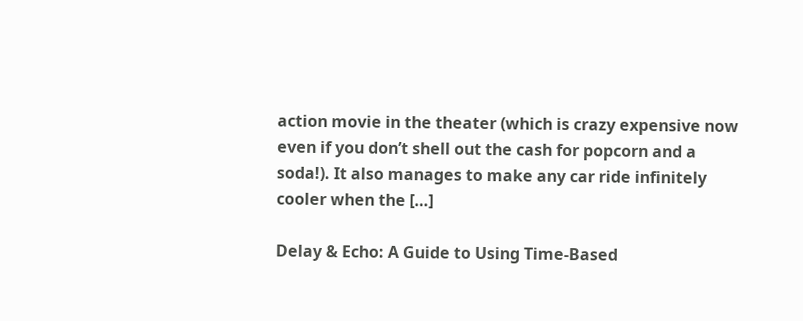action movie in the theater (which is crazy expensive now even if you don’t shell out the cash for popcorn and a soda!). It also manages to make any car ride infinitely cooler when the […]

Delay & Echo: A Guide to Using Time-Based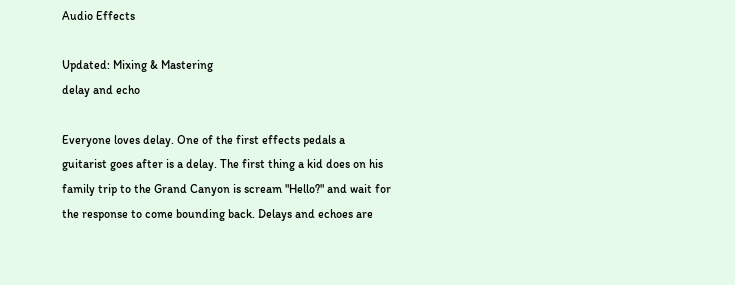Audio Effects

Updated: Mixing & Mastering
delay and echo

Everyone loves delay. One of the first effects pedals a guitarist goes after is a delay. The first thing a kid does on his family trip to the Grand Canyon is scream "Hello?" and wait for the response to come bounding back. Delays and echoes are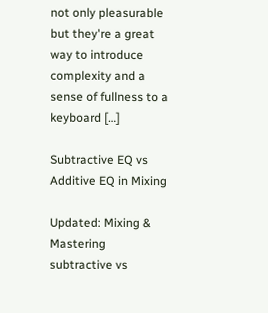not only pleasurable but they're a great way to introduce complexity and a sense of fullness to a keyboard […]

Subtractive EQ vs Additive EQ in Mixing

Updated: Mixing & Mastering
subtractive vs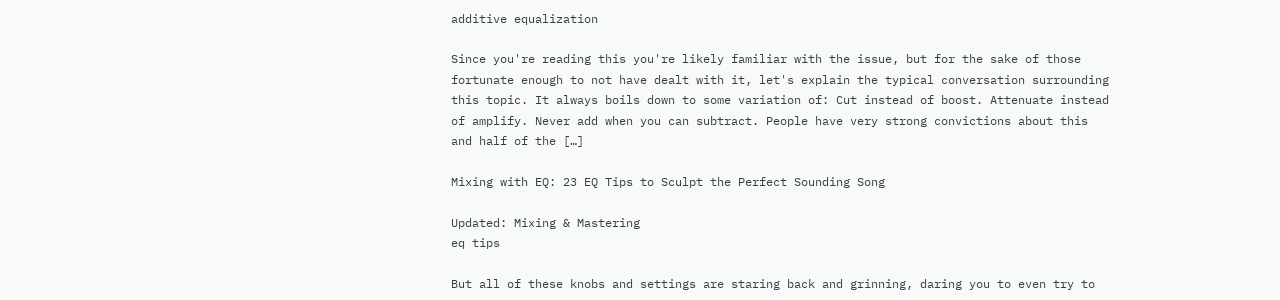additive equalization

Since you're reading this you're likely familiar with the issue, but for the sake of those fortunate enough to not have dealt with it, let's explain the typical conversation surrounding this topic. It always boils down to some variation of: Cut instead of boost. Attenuate instead of amplify. Never add when you can subtract. People have very strong convictions about this and half of the […]

Mixing with EQ: 23 EQ Tips to Sculpt the Perfect Sounding Song

Updated: Mixing & Mastering
eq tips

But all of these knobs and settings are staring back and grinning, daring you to even try to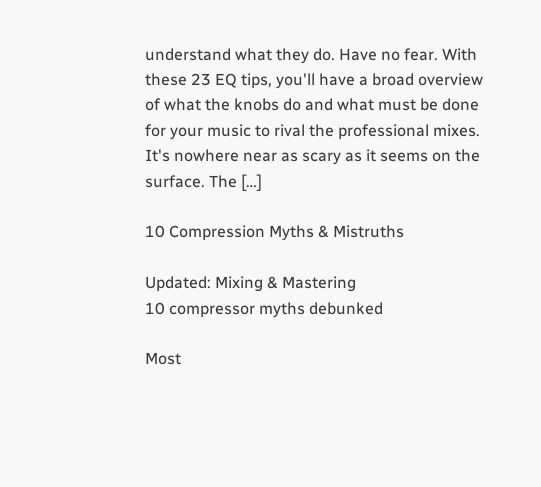understand what they do. Have no fear. With these 23 EQ tips, you'll have a broad overview of what the knobs do and what must be done for your music to rival the professional mixes. It's nowhere near as scary as it seems on the surface. The […]

10 Compression Myths & Mistruths

Updated: Mixing & Mastering
10 compressor myths debunked

Most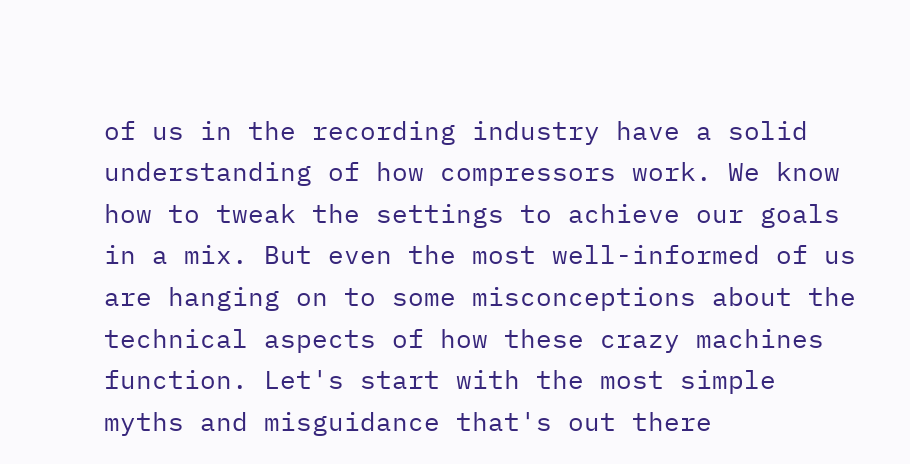of us in the recording industry have a solid understanding of how compressors work. We know how to tweak the settings to achieve our goals in a mix. But even the most well-informed of us are hanging on to some misconceptions about the technical aspects of how these crazy machines function. Let's start with the most simple myths and misguidance that's out there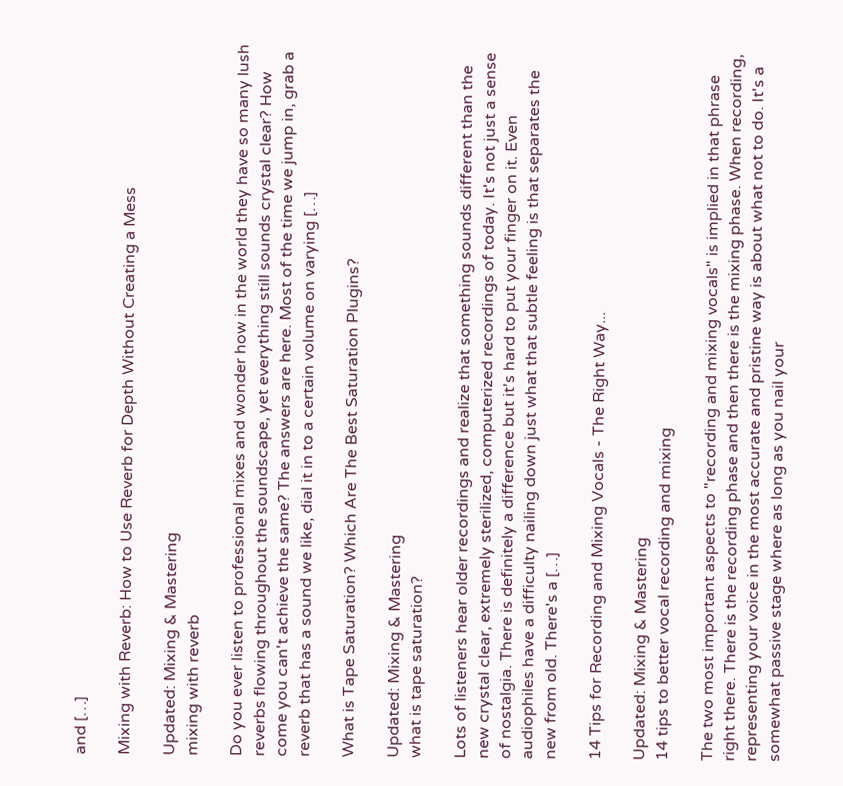and […]

Mixing with Reverb: How to Use Reverb for Depth Without Creating a Mess

Updated: Mixing & Mastering
mixing with reverb

Do you ever listen to professional mixes and wonder how in the world they have so many lush reverbs flowing throughout the soundscape, yet everything still sounds crystal clear? How come you can't achieve the same? The answers are here. Most of the time we jump in, grab a reverb that has a sound we like, dial it in to a certain volume on varying […]

What is Tape Saturation? Which Are The Best Saturation Plugins?

Updated: Mixing & Mastering
what is tape saturation?

Lots of listeners hear older recordings and realize that something sounds different than the new crystal clear, extremely sterilized, computerized recordings of today. It's not just a sense of nostalgia. There is definitely a difference but it's hard to put your finger on it. Even audiophiles have a difficulty nailing down just what that subtle feeling is that separates the new from old. There's a […]

14 Tips for Recording and Mixing Vocals - The Right Way...

Updated: Mixing & Mastering
14 tips to better vocal recording and mixing

The two most important aspects to "recording and mixing vocals" is implied in that phrase right there. There is the recording phase and then there is the mixing phase. When recording, representing your voice in the most accurate and pristine way is about what not to do. It's a somewhat passive stage where as long as you nail your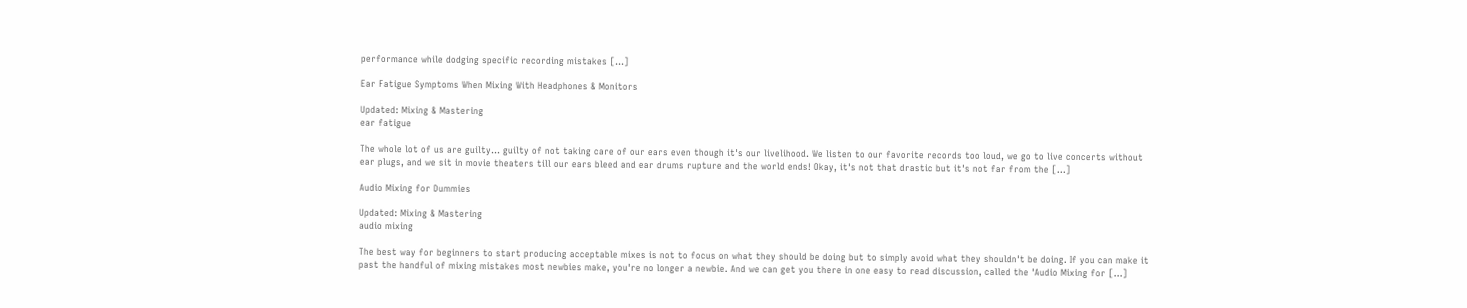performance while dodging specific recording mistakes […]

Ear Fatigue Symptoms When Mixing With Headphones & Monitors

Updated: Mixing & Mastering
ear fatigue

The whole lot of us are guilty... guilty of not taking care of our ears even though it's our livelihood. We listen to our favorite records too loud, we go to live concerts without ear plugs, and we sit in movie theaters till our ears bleed and ear drums rupture and the world ends! Okay, it's not that drastic but it's not far from the […]

Audio Mixing for Dummies

Updated: Mixing & Mastering
audio mixing

The best way for beginners to start producing acceptable mixes is not to focus on what they should be doing but to simply avoid what they shouldn't be doing. If you can make it past the handful of mixing mistakes most newbies make, you're no longer a newbie. And we can get you there in one easy to read discussion, called the 'Audio Mixing for […]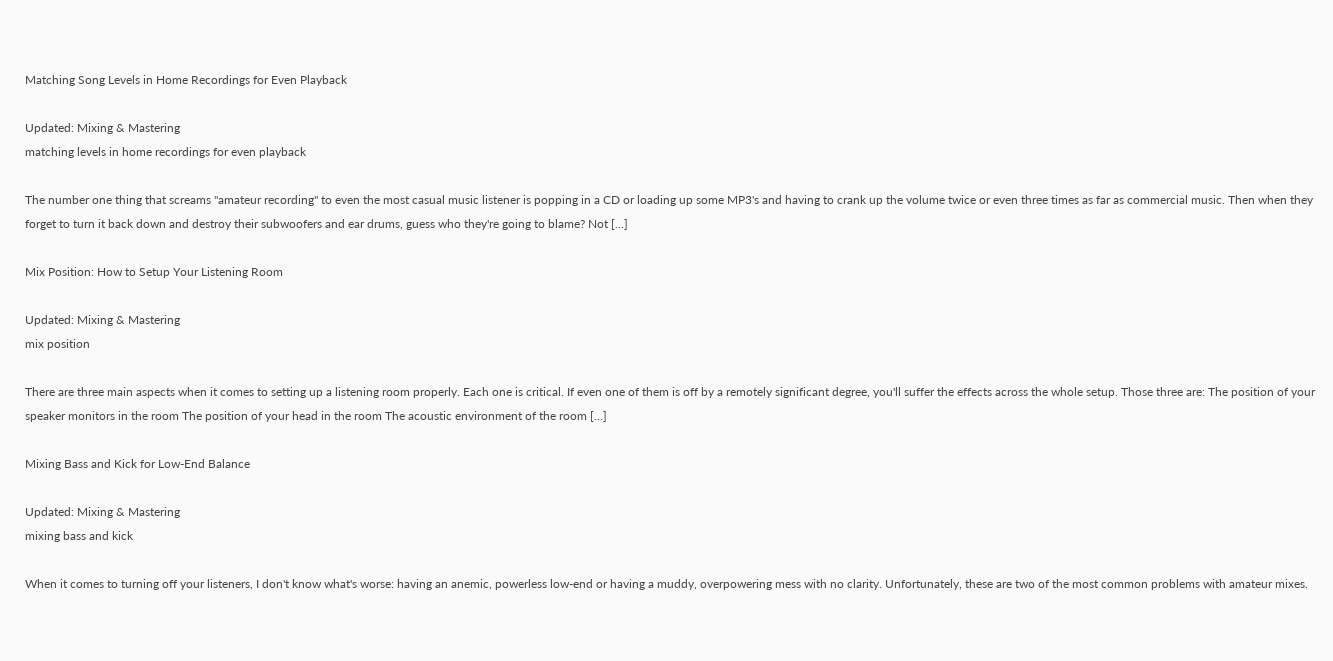Matching Song Levels in Home Recordings for Even Playback

Updated: Mixing & Mastering
matching levels in home recordings for even playback

The number one thing that screams "amateur recording" to even the most casual music listener is popping in a CD or loading up some MP3's and having to crank up the volume twice or even three times as far as commercial music. Then when they forget to turn it back down and destroy their subwoofers and ear drums, guess who they're going to blame? Not […]

Mix Position: How to Setup Your Listening Room

Updated: Mixing & Mastering
mix position

There are three main aspects when it comes to setting up a listening room properly. Each one is critical. If even one of them is off by a remotely significant degree, you'll suffer the effects across the whole setup. Those three are: The position of your speaker monitors in the room The position of your head in the room The acoustic environment of the room […]

Mixing Bass and Kick for Low-End Balance

Updated: Mixing & Mastering
mixing bass and kick

When it comes to turning off your listeners, I don't know what's worse: having an anemic, powerless low-end or having a muddy, overpowering mess with no clarity. Unfortunately, these are two of the most common problems with amateur mixes.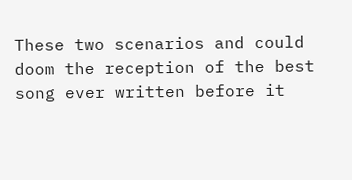These two scenarios and could doom the reception of the best song ever written before it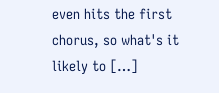even hits the first chorus, so what's it likely to […]